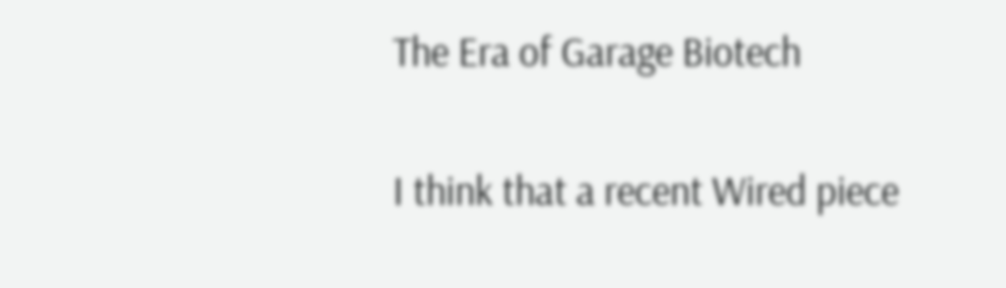The Era of Garage Biotech

I think that a recent Wired piece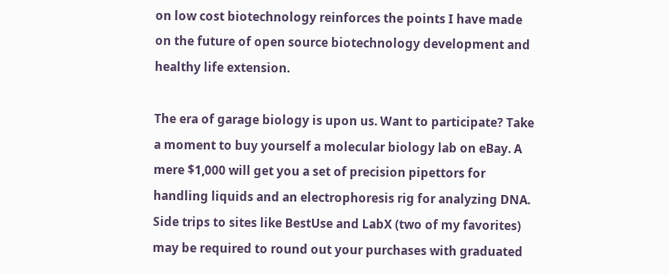on low cost biotechnology reinforces the points I have made on the future of open source biotechnology development and healthy life extension.

The era of garage biology is upon us. Want to participate? Take a moment to buy yourself a molecular biology lab on eBay. A mere $1,000 will get you a set of precision pipettors for handling liquids and an electrophoresis rig for analyzing DNA. Side trips to sites like BestUse and LabX (two of my favorites) may be required to round out your purchases with graduated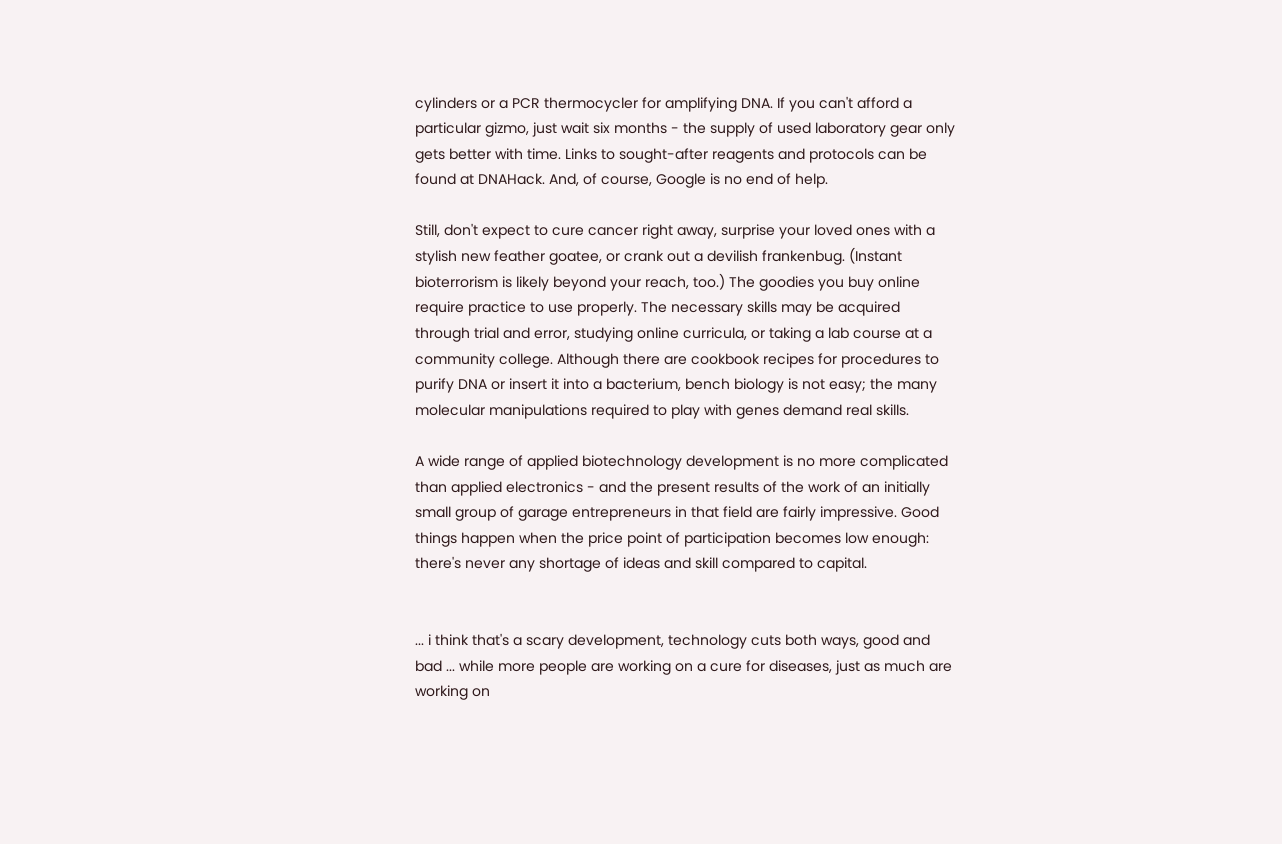cylinders or a PCR thermocycler for amplifying DNA. If you can't afford a particular gizmo, just wait six months - the supply of used laboratory gear only gets better with time. Links to sought-after reagents and protocols can be found at DNAHack. And, of course, Google is no end of help.

Still, don't expect to cure cancer right away, surprise your loved ones with a stylish new feather goatee, or crank out a devilish frankenbug. (Instant bioterrorism is likely beyond your reach, too.) The goodies you buy online require practice to use properly. The necessary skills may be acquired through trial and error, studying online curricula, or taking a lab course at a community college. Although there are cookbook recipes for procedures to purify DNA or insert it into a bacterium, bench biology is not easy; the many molecular manipulations required to play with genes demand real skills.

A wide range of applied biotechnology development is no more complicated than applied electronics - and the present results of the work of an initially small group of garage entrepreneurs in that field are fairly impressive. Good things happen when the price point of participation becomes low enough: there's never any shortage of ideas and skill compared to capital.


... i think that's a scary development, technology cuts both ways, good and bad ... while more people are working on a cure for diseases, just as much are working on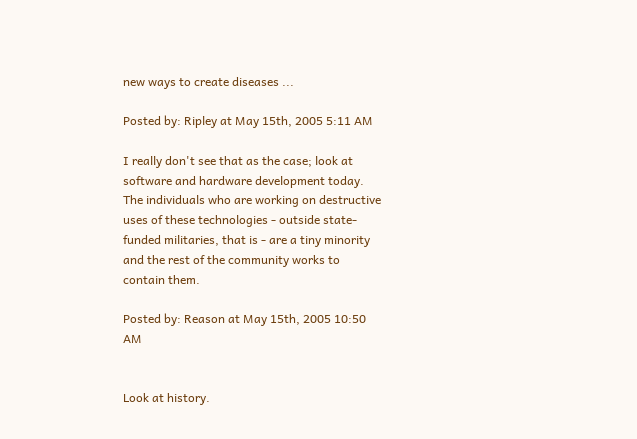new ways to create diseases ...

Posted by: Ripley at May 15th, 2005 5:11 AM

I really don't see that as the case; look at software and hardware development today. The individuals who are working on destructive uses of these technologies - outside state-funded militaries, that is - are a tiny minority and the rest of the community works to contain them.

Posted by: Reason at May 15th, 2005 10:50 AM


Look at history.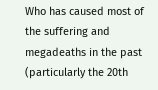Who has caused most of the suffering and megadeaths in the past (particularly the 20th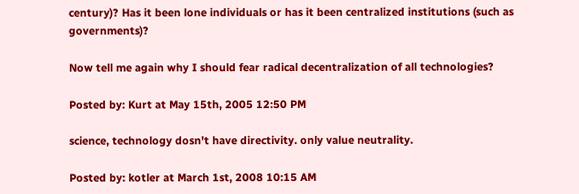century)? Has it been lone individuals or has it been centralized institutions (such as governments)?

Now tell me again why I should fear radical decentralization of all technologies?

Posted by: Kurt at May 15th, 2005 12:50 PM

science, technology dosn't have directivity. only value neutrality.

Posted by: kotler at March 1st, 2008 10:15 AM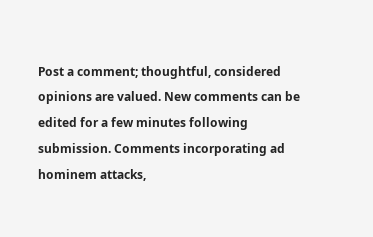Post a comment; thoughtful, considered opinions are valued. New comments can be edited for a few minutes following submission. Comments incorporating ad hominem attacks,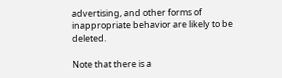advertising, and other forms of inappropriate behavior are likely to be deleted.

Note that there is a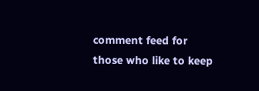comment feed for those who like to keep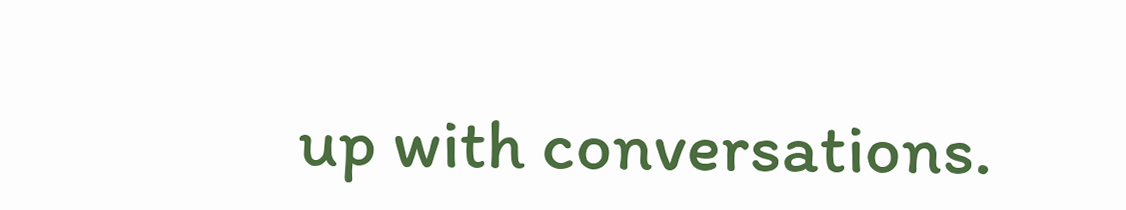up with conversations.